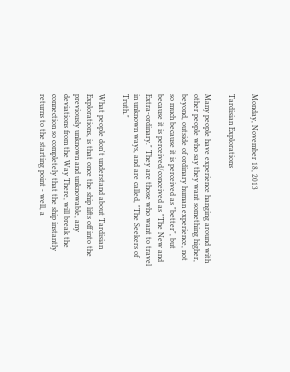Monday, November 18, 2013

Tardisian Explorations

Many people have experience hanging around with other people who say they want something higher, beyond, outside of ordinary human experience, not so much because it is perceived as "better", but because it is perceived/conceived as "The New and Extra-ordinary." They are those who want to travel in unknown ways, and are called, "The Seekers of Truth."

What people don't understand about Tardisian Explorations, is that once the ship lifts off into the previously unknown and unknowable, any deviations from the Way There, will break the connection so completely that the ship instantly returns to the starting point - well, a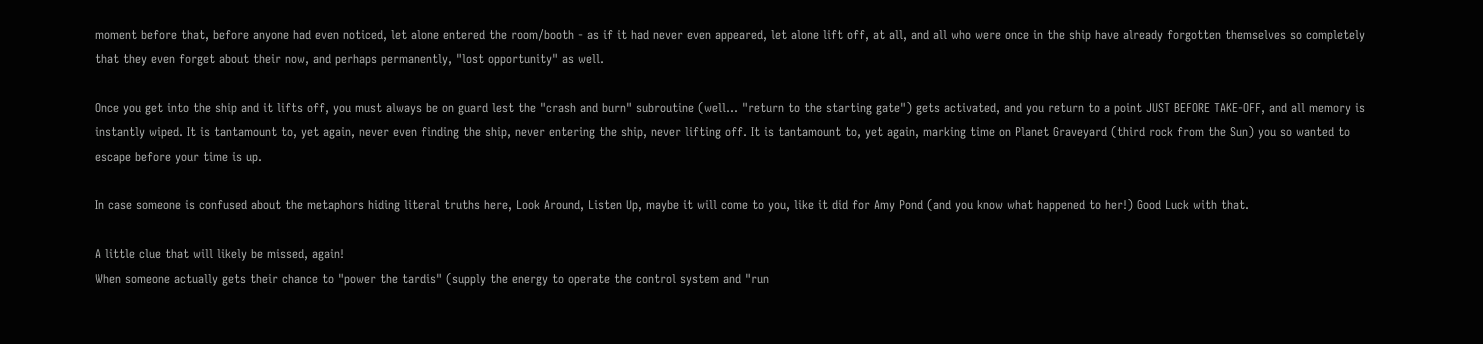moment before that, before anyone had even noticed, let alone entered the room/booth - as if it had never even appeared, let alone lift off, at all, and all who were once in the ship have already forgotten themselves so completely that they even forget about their now, and perhaps permanently, "lost opportunity" as well.

Once you get into the ship and it lifts off, you must always be on guard lest the "crash and burn" subroutine (well... "return to the starting gate") gets activated, and you return to a point JUST BEFORE TAKE-OFF, and all memory is instantly wiped. It is tantamount to, yet again, never even finding the ship, never entering the ship, never lifting off. It is tantamount to, yet again, marking time on Planet Graveyard (third rock from the Sun) you so wanted to escape before your time is up.

In case someone is confused about the metaphors hiding literal truths here, Look Around, Listen Up, maybe it will come to you, like it did for Amy Pond (and you know what happened to her!) Good Luck with that.

A little clue that will likely be missed, again!
When someone actually gets their chance to "power the tardis" (supply the energy to operate the control system and "run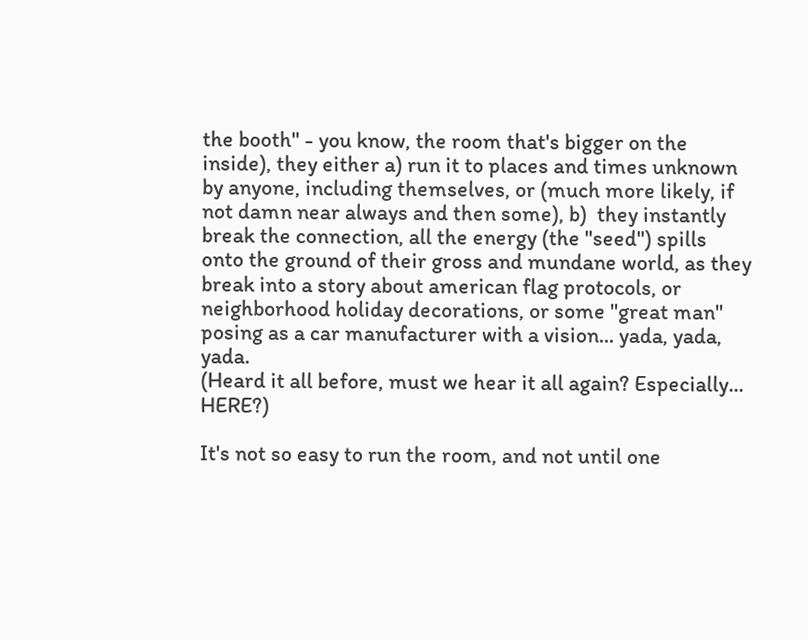the booth" - you know, the room that's bigger on the inside), they either a) run it to places and times unknown by anyone, including themselves, or (much more likely, if not damn near always and then some), b)  they instantly break the connection, all the energy (the "seed") spills onto the ground of their gross and mundane world, as they break into a story about american flag protocols, or neighborhood holiday decorations, or some "great man" posing as a car manufacturer with a vision... yada, yada, yada.
(Heard it all before, must we hear it all again? Especially... HERE?)

It's not so easy to run the room, and not until one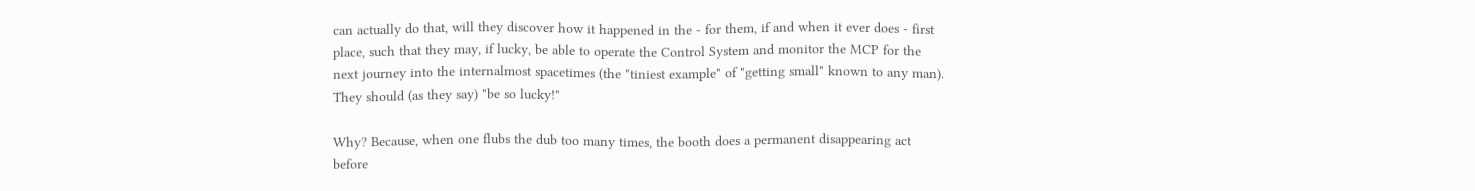can actually do that, will they discover how it happened in the - for them, if and when it ever does - first place, such that they may, if lucky, be able to operate the Control System and monitor the MCP for the next journey into the internalmost spacetimes (the "tiniest example" of "getting small" known to any man). They should (as they say) "be so lucky!"

Why? Because, when one flubs the dub too many times, the booth does a permanent disappearing act before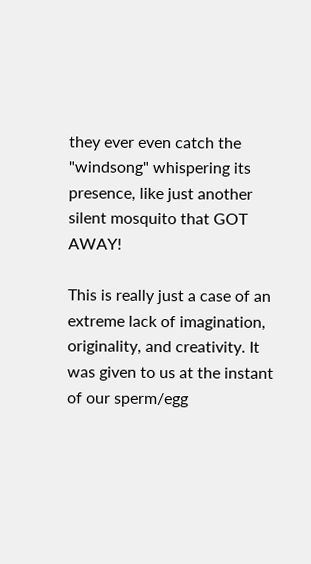they ever even catch the "windsong" whispering its presence, like just another silent mosquito that GOT AWAY!

This is really just a case of an extreme lack of imagination, originality, and creativity. It was given to us at the instant of our sperm/egg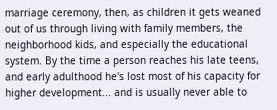marriage ceremony, then, as children it gets weaned out of us through living with family members, the neighborhood kids, and especially the educational system. By the time a person reaches his late teens, and early adulthood he's lost most of his capacity for higher development... and is usually never able to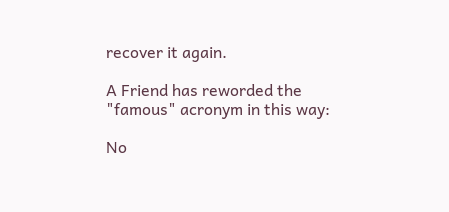recover it again.

A Friend has reworded the "famous" acronym in this way:

No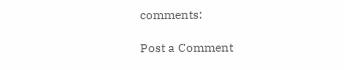comments:

Post a Comment